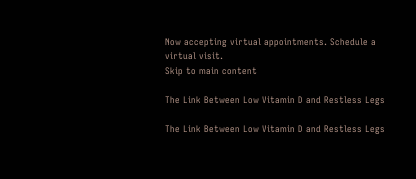Now accepting virtual appointments. Schedule a virtual visit.
Skip to main content

The Link Between Low Vitamin D and Restless Legs

The Link Between Low Vitamin D and Restless Legs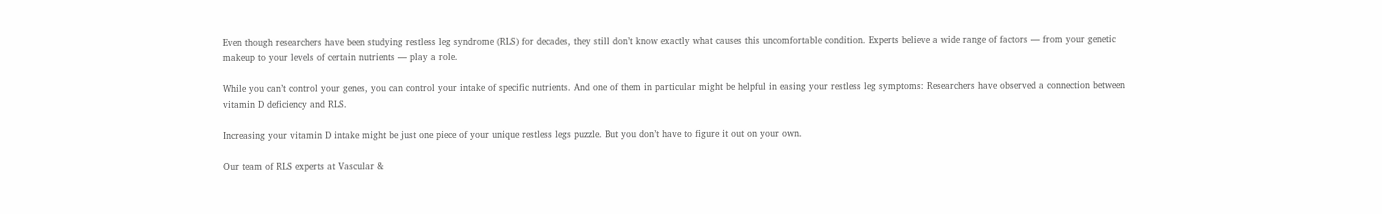Even though researchers have been studying restless leg syndrome (RLS) for decades, they still don’t know exactly what causes this uncomfortable condition. Experts believe a wide range of factors — from your genetic makeup to your levels of certain nutrients — play a role.

While you can’t control your genes, you can control your intake of specific nutrients. And one of them in particular might be helpful in easing your restless leg symptoms: Researchers have observed a connection between vitamin D deficiency and RLS.

Increasing your vitamin D intake might be just one piece of your unique restless legs puzzle. But you don’t have to figure it out on your own.

Our team of RLS experts at Vascular &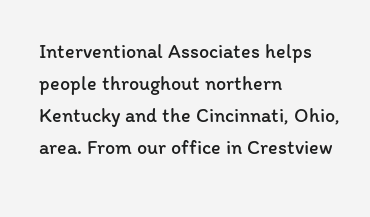Interventional Associates helps people throughout northern Kentucky and the Cincinnati, Ohio, area. From our office in Crestview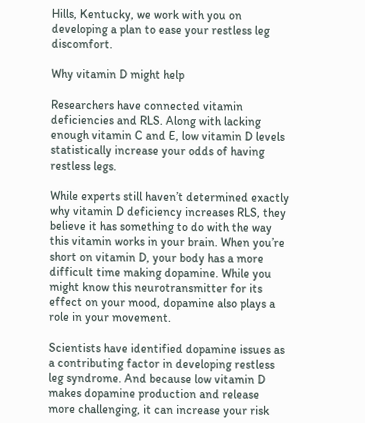Hills, Kentucky, we work with you on developing a plan to ease your restless leg discomfort.

Why vitamin D might help

Researchers have connected vitamin deficiencies and RLS. Along with lacking enough vitamin C and E, low vitamin D levels statistically increase your odds of having restless legs.

While experts still haven’t determined exactly why vitamin D deficiency increases RLS, they believe it has something to do with the way this vitamin works in your brain. When you’re short on vitamin D, your body has a more difficult time making dopamine. While you might know this neurotransmitter for its effect on your mood, dopamine also plays a role in your movement.

Scientists have identified dopamine issues as a contributing factor in developing restless leg syndrome. And because low vitamin D makes dopamine production and release more challenging, it can increase your risk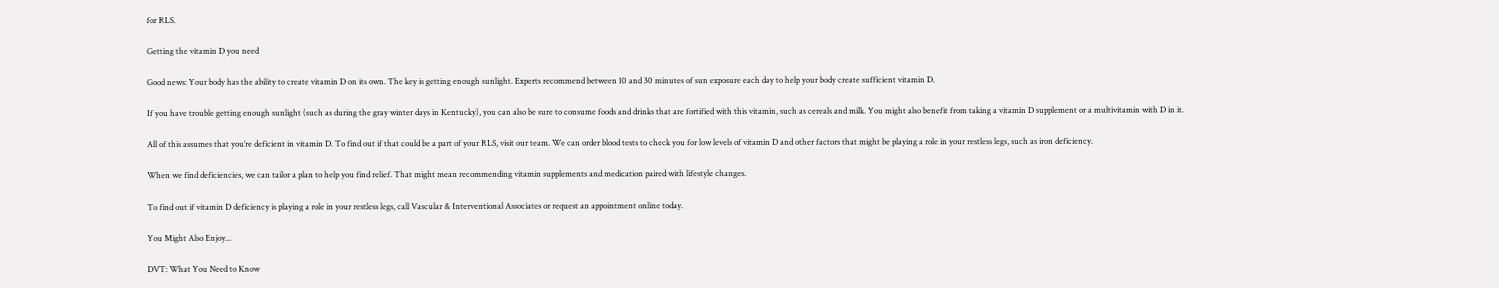for RLS.

Getting the vitamin D you need

Good news: Your body has the ability to create vitamin D on its own. The key is getting enough sunlight. Experts recommend between 10 and 30 minutes of sun exposure each day to help your body create sufficient vitamin D.

If you have trouble getting enough sunlight (such as during the gray winter days in Kentucky), you can also be sure to consume foods and drinks that are fortified with this vitamin, such as cereals and milk. You might also benefit from taking a vitamin D supplement or a multivitamin with D in it.

All of this assumes that you’re deficient in vitamin D. To find out if that could be a part of your RLS, visit our team. We can order blood tests to check you for low levels of vitamin D and other factors that might be playing a role in your restless legs, such as iron deficiency.

When we find deficiencies, we can tailor a plan to help you find relief. That might mean recommending vitamin supplements and medication paired with lifestyle changes.

To find out if vitamin D deficiency is playing a role in your restless legs, call Vascular & Interventional Associates or request an appointment online today.

You Might Also Enjoy...

DVT: What You Need to Know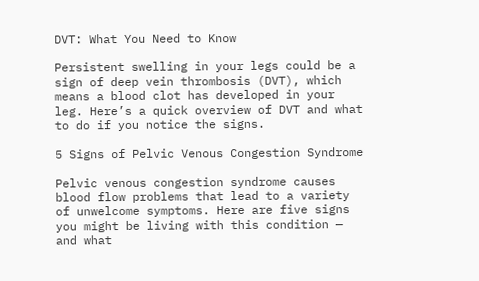DVT: What You Need to Know

Persistent swelling in your legs could be a sign of deep vein thrombosis (DVT), which means a blood clot has developed in your leg. Here’s a quick overview of DVT and what to do if you notice the signs.

5 Signs of Pelvic Venous Congestion Syndrome

Pelvic venous congestion syndrome causes blood flow problems that lead to a variety of unwelcome symptoms. Here are five signs you might be living with this condition — and what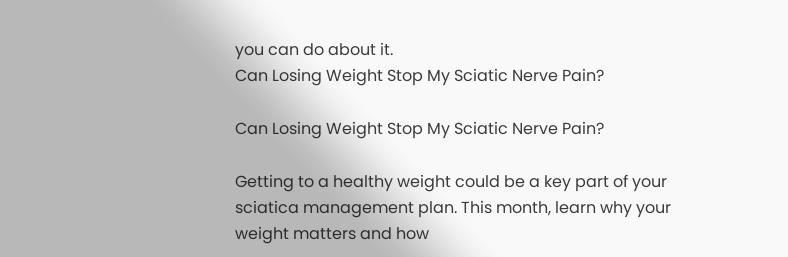you can do about it.
Can Losing Weight Stop My Sciatic Nerve Pain?

Can Losing Weight Stop My Sciatic Nerve Pain?

Getting to a healthy weight could be a key part of your sciatica management plan. This month, learn why your weight matters and how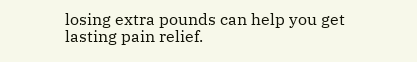losing extra pounds can help you get lasting pain relief.